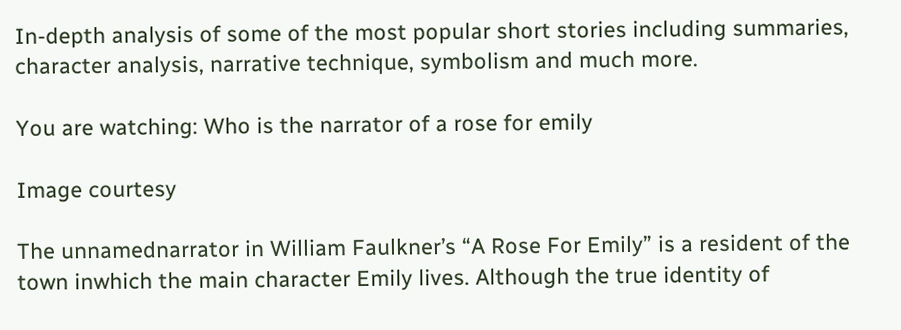In-depth analysis of some of the most popular short stories including summaries, character analysis, narrative technique, symbolism and much more.

You are watching: Who is the narrator of a rose for emily

Image courtesy

The unnamednarrator in William Faulkner’s “A Rose For Emily” is a resident of the town inwhich the main character Emily lives. Although the true identity of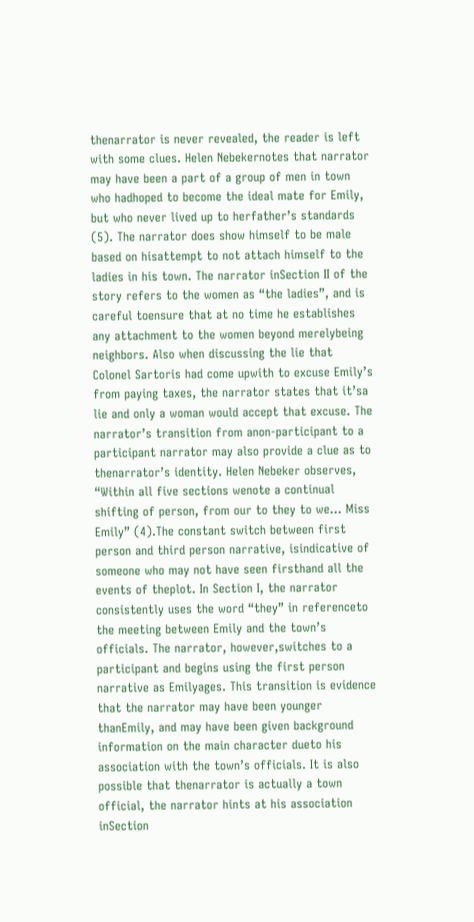thenarrator is never revealed, the reader is left with some clues. Helen Nebekernotes that narrator may have been a part of a group of men in town who hadhoped to become the ideal mate for Emily, but who never lived up to herfather’s standards (5). The narrator does show himself to be male based on hisattempt to not attach himself to the ladies in his town. The narrator inSection II of the story refers to the women as “the ladies”, and is careful toensure that at no time he establishes any attachment to the women beyond merelybeing neighbors. Also when discussing the lie that Colonel Sartoris had come upwith to excuse Emily’s from paying taxes, the narrator states that it’sa lie and only a woman would accept that excuse. The narrator’s transition from anon-participant to a participant narrator may also provide a clue as to thenarrator’s identity. Helen Nebeker observes, “Within all five sections wenote a continual shifting of person, from our to they to we… Miss Emily” (4).The constant switch between first person and third person narrative, isindicative of someone who may not have seen firsthand all the events of theplot. In Section I, the narrator consistently uses the word “they” in referenceto the meeting between Emily and the town’s officials. The narrator, however,switches to a participant and begins using the first person narrative as Emilyages. This transition is evidence that the narrator may have been younger thanEmily, and may have been given background information on the main character dueto his association with the town’s officials. It is also possible that thenarrator is actually a town official, the narrator hints at his association inSection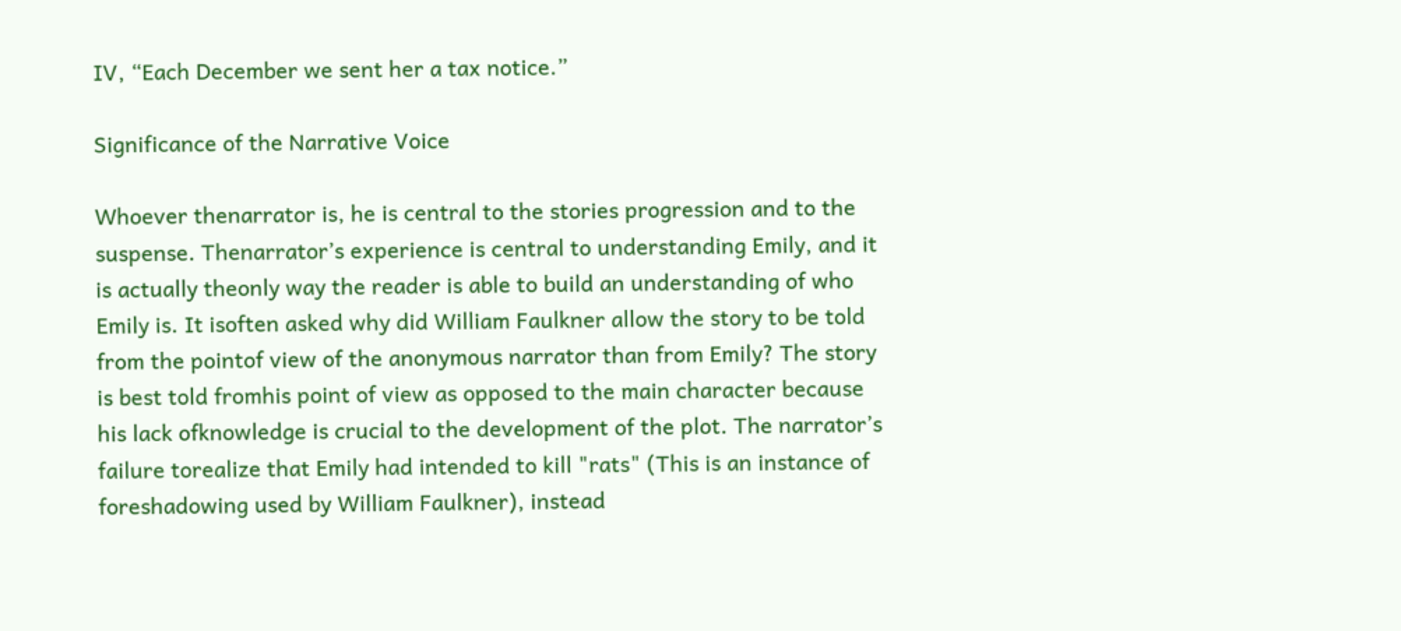IV, “Each December we sent her a tax notice.”

Significance of the Narrative Voice

Whoever thenarrator is, he is central to the stories progression and to the suspense. Thenarrator’s experience is central to understanding Emily, and it is actually theonly way the reader is able to build an understanding of who Emily is. It isoften asked why did William Faulkner allow the story to be told from the pointof view of the anonymous narrator than from Emily? The story is best told fromhis point of view as opposed to the main character because his lack ofknowledge is crucial to the development of the plot. The narrator’s failure torealize that Emily had intended to kill "rats" (This is an instance of foreshadowing used by William Faulkner), instead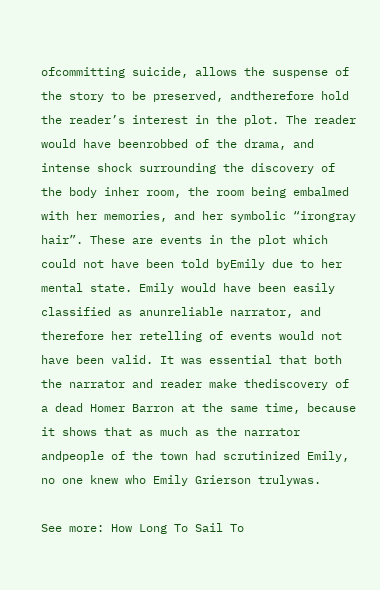ofcommitting suicide, allows the suspense of the story to be preserved, andtherefore hold the reader’s interest in the plot. The reader would have beenrobbed of the drama, and intense shock surrounding the discovery of the body inher room, the room being embalmed with her memories, and her symbolic “irongray hair”. These are events in the plot which could not have been told byEmily due to her mental state. Emily would have been easily classified as anunreliable narrator, and therefore her retelling of events would not have been valid. It was essential that both the narrator and reader make thediscovery of a dead Homer Barron at the same time, because it shows that as much as the narrator andpeople of the town had scrutinized Emily, no one knew who Emily Grierson trulywas.

See more: How Long To Sail To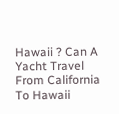Hawaii ? Can A Yacht Travel From California To Hawaii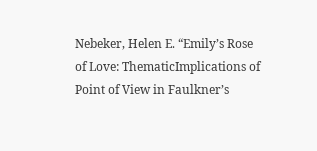Nebeker, Helen E. “Emily’s Rose of Love: ThematicImplications of Point of View in Faulkner’s